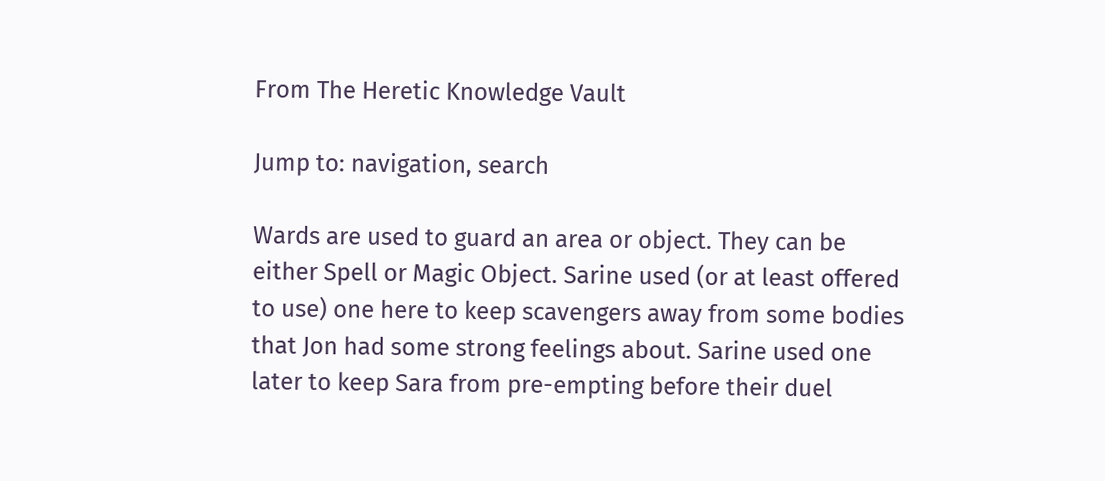From The Heretic Knowledge Vault

Jump to: navigation, search

Wards are used to guard an area or object. They can be either Spell or Magic Object. Sarine used (or at least offered to use) one here to keep scavengers away from some bodies that Jon had some strong feelings about. Sarine used one later to keep Sara from pre-empting before their duel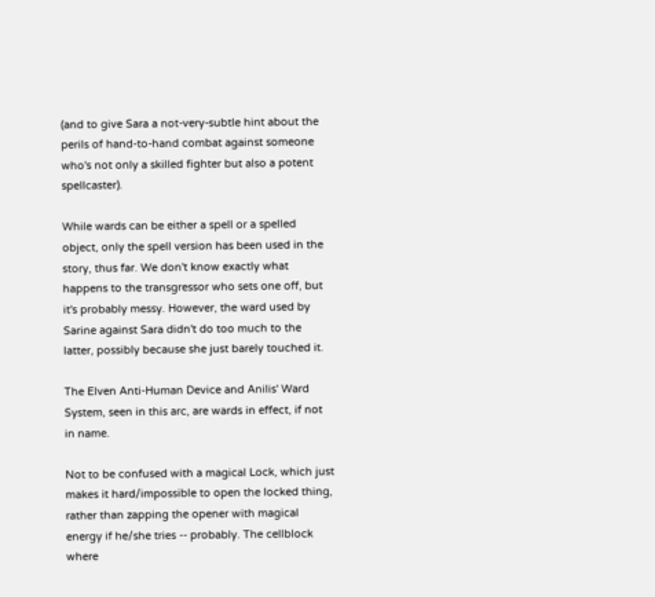(and to give Sara a not-very-subtle hint about the perils of hand-to-hand combat against someone who's not only a skilled fighter but also a potent spellcaster).

While wards can be either a spell or a spelled object, only the spell version has been used in the story, thus far. We don't know exactly what happens to the transgressor who sets one off, but it's probably messy. However, the ward used by Sarine against Sara didn't do too much to the latter, possibly because she just barely touched it.

The Elven Anti-Human Device and Anilis' Ward System, seen in this arc, are wards in effect, if not in name.

Not to be confused with a magical Lock, which just makes it hard/impossible to open the locked thing, rather than zapping the opener with magical energy if he/she tries -- probably. The cellblock where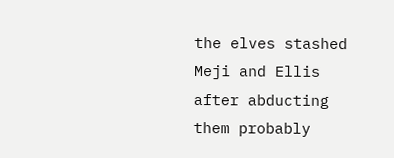the elves stashed Meji and Ellis after abducting them probably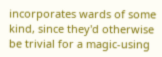incorporates wards of some kind, since they'd otherwise be trivial for a magic-using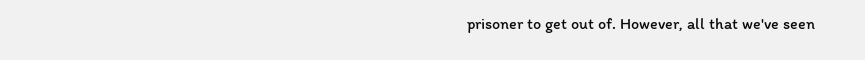prisoner to get out of. However, all that we've seen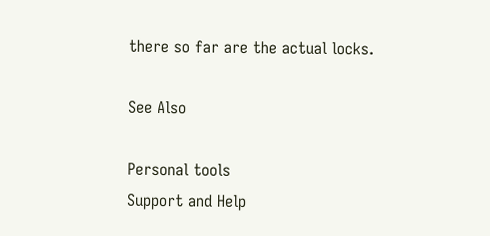there so far are the actual locks.

See Also

Personal tools
Support and Help